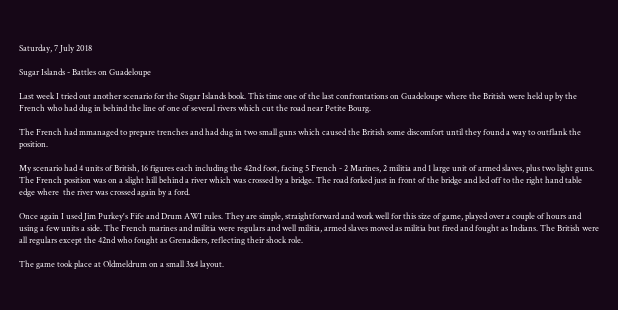Saturday, 7 July 2018

Sugar Islands - Battles on Guadeloupe

Last week I tried out another scenario for the Sugar Islands book. This time one of the last confrontations on Guadeloupe where the British were held up by the French who had dug in behind the line of one of several rivers which cut the road near Petite Bourg.

The French had mmanaged to prepare trenches and had dug in two small guns which caused the British some discomfort until they found a way to outflank the position.

My scenario had 4 units of British, 16 figures each including the 42nd foot, facing 5 French - 2 Marines, 2 militia and 1 large unit of armed slaves, plus two light guns. The French position was on a slight hill behind a river which was crossed by a bridge. The road forked just in front of the bridge and led off to the right hand table edge where  the river was crossed again by a ford.

Once again I used Jim Purkey's Fife and Drum AWI rules. They are simple, straightforward and work well for this size of game, played over a couple of hours and using a few units a side. The French marines and militia were regulars and well militia, armed slaves moved as militia but fired and fought as Indians. The British were all regulars except the 42nd who fought as Grenadiers, reflecting their shock role.

The game took place at Oldmeldrum on a small 3x4 layout.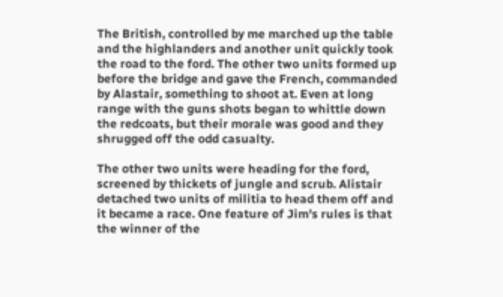The British, controlled by me marched up the table and the highlanders and another unit quickly took the road to the ford. The other two units formed up before the bridge and gave the French, commanded by Alastair, something to shoot at. Even at long range with the guns shots began to whittle down the redcoats, but their morale was good and they shrugged off the odd casualty.

The other two units were heading for the ford, screened by thickets of jungle and scrub. Alistair detached two units of militia to head them off and it became a race. One feature of Jim's rules is that the winner of the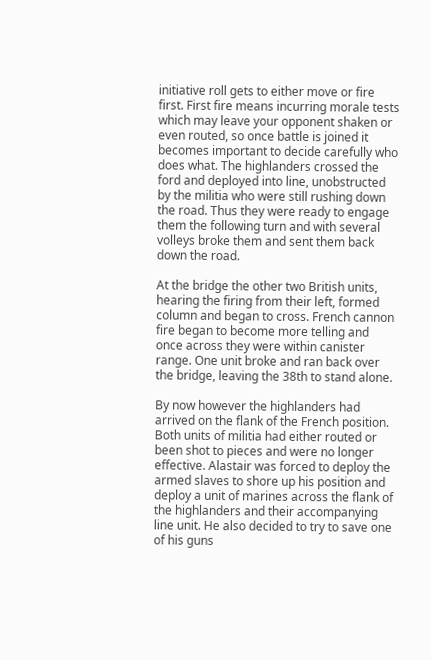initiative roll gets to either move or fire first. First fire means incurring morale tests which may leave your opponent shaken or even routed, so once battle is joined it becomes important to decide carefully who does what. The highlanders crossed the ford and deployed into line, unobstructed by the militia who were still rushing down the road. Thus they were ready to engage them the following turn and with several volleys broke them and sent them back down the road.

At the bridge the other two British units, hearing the firing from their left, formed column and began to cross. French cannon fire began to become more telling and once across they were within canister range. One unit broke and ran back over the bridge, leaving the 38th to stand alone.

By now however the highlanders had arrived on the flank of the French position. Both units of militia had either routed or been shot to pieces and were no longer effective. Alastair was forced to deploy the armed slaves to shore up his position and deploy a unit of marines across the flank of the highlanders and their accompanying line unit. He also decided to try to save one of his guns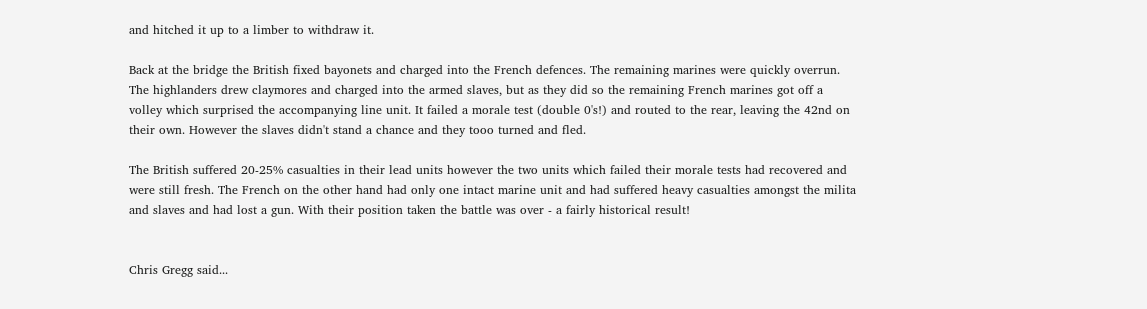and hitched it up to a limber to withdraw it.

Back at the bridge the British fixed bayonets and charged into the French defences. The remaining marines were quickly overrun. The highlanders drew claymores and charged into the armed slaves, but as they did so the remaining French marines got off a volley which surprised the accompanying line unit. It failed a morale test (double 0's!) and routed to the rear, leaving the 42nd on their own. However the slaves didn't stand a chance and they tooo turned and fled.

The British suffered 20-25% casualties in their lead units however the two units which failed their morale tests had recovered and were still fresh. The French on the other hand had only one intact marine unit and had suffered heavy casualties amongst the milita and slaves and had lost a gun. With their position taken the battle was over - a fairly historical result!


Chris Gregg said...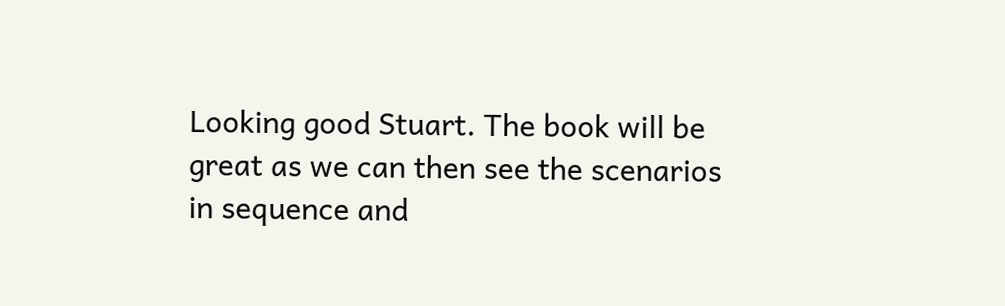Looking good Stuart. The book will be great as we can then see the scenarios in sequence and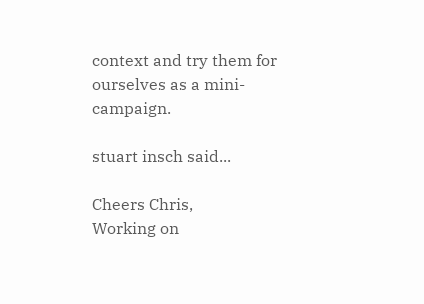context and try them for ourselves as a mini-campaign.

stuart insch said...

Cheers Chris,
Working on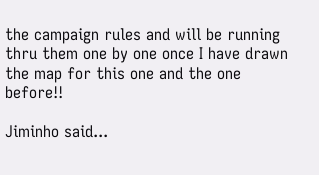the campaign rules and will be running thru them one by one once I have drawn the map for this one and the one before!!

Jiminho said...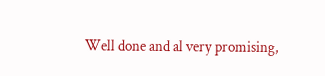Well done and al very promising,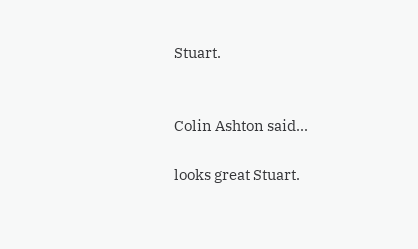Stuart.


Colin Ashton said...

looks great Stuart.